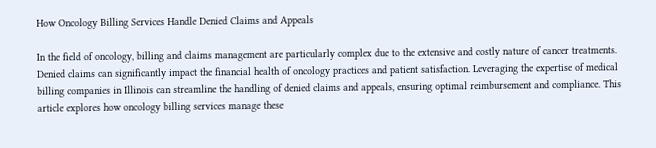How Oncology Billing Services Handle Denied Claims and Appeals

In the field of oncology, billing and claims management are particularly complex due to the extensive and costly nature of cancer treatments. Denied claims can significantly impact the financial health of oncology practices and patient satisfaction. Leveraging the expertise of medical billing companies in Illinois can streamline the handling of denied claims and appeals, ensuring optimal reimbursement and compliance. This article explores how oncology billing services manage these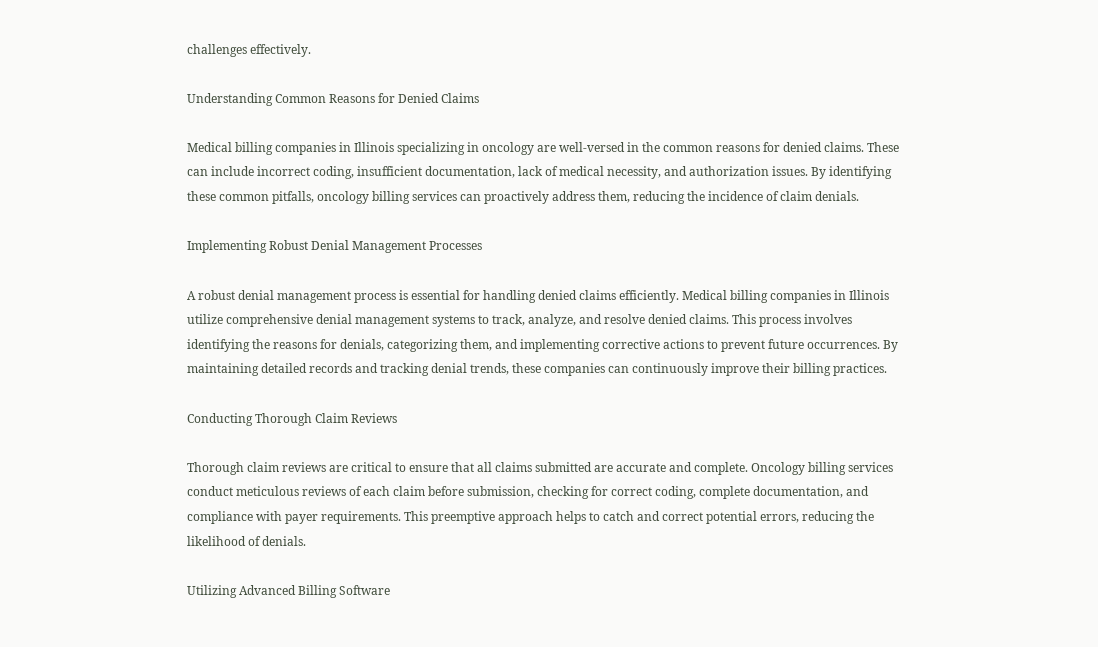challenges effectively.

Understanding Common Reasons for Denied Claims

Medical billing companies in Illinois specializing in oncology are well-versed in the common reasons for denied claims. These can include incorrect coding, insufficient documentation, lack of medical necessity, and authorization issues. By identifying these common pitfalls, oncology billing services can proactively address them, reducing the incidence of claim denials.

Implementing Robust Denial Management Processes

A robust denial management process is essential for handling denied claims efficiently. Medical billing companies in Illinois utilize comprehensive denial management systems to track, analyze, and resolve denied claims. This process involves identifying the reasons for denials, categorizing them, and implementing corrective actions to prevent future occurrences. By maintaining detailed records and tracking denial trends, these companies can continuously improve their billing practices.

Conducting Thorough Claim Reviews

Thorough claim reviews are critical to ensure that all claims submitted are accurate and complete. Oncology billing services conduct meticulous reviews of each claim before submission, checking for correct coding, complete documentation, and compliance with payer requirements. This preemptive approach helps to catch and correct potential errors, reducing the likelihood of denials.

Utilizing Advanced Billing Software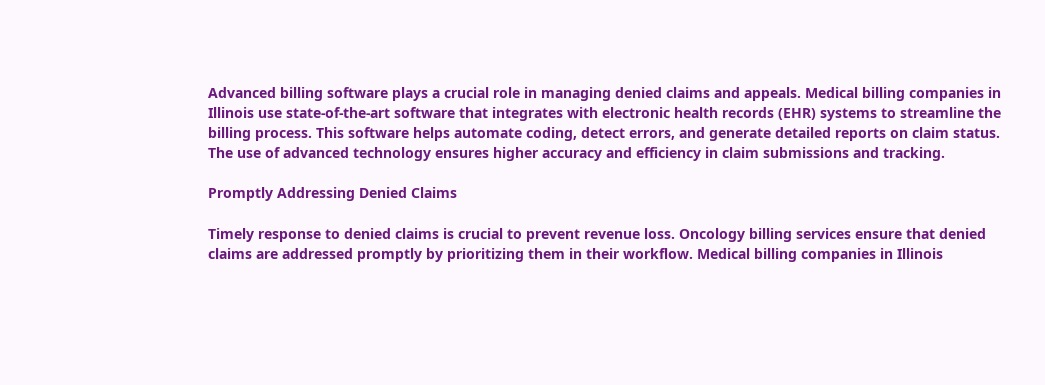Advanced billing software plays a crucial role in managing denied claims and appeals. Medical billing companies in Illinois use state-of-the-art software that integrates with electronic health records (EHR) systems to streamline the billing process. This software helps automate coding, detect errors, and generate detailed reports on claim status. The use of advanced technology ensures higher accuracy and efficiency in claim submissions and tracking.

Promptly Addressing Denied Claims

Timely response to denied claims is crucial to prevent revenue loss. Oncology billing services ensure that denied claims are addressed promptly by prioritizing them in their workflow. Medical billing companies in Illinois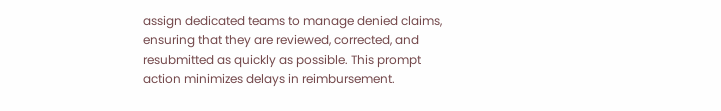assign dedicated teams to manage denied claims, ensuring that they are reviewed, corrected, and resubmitted as quickly as possible. This prompt action minimizes delays in reimbursement.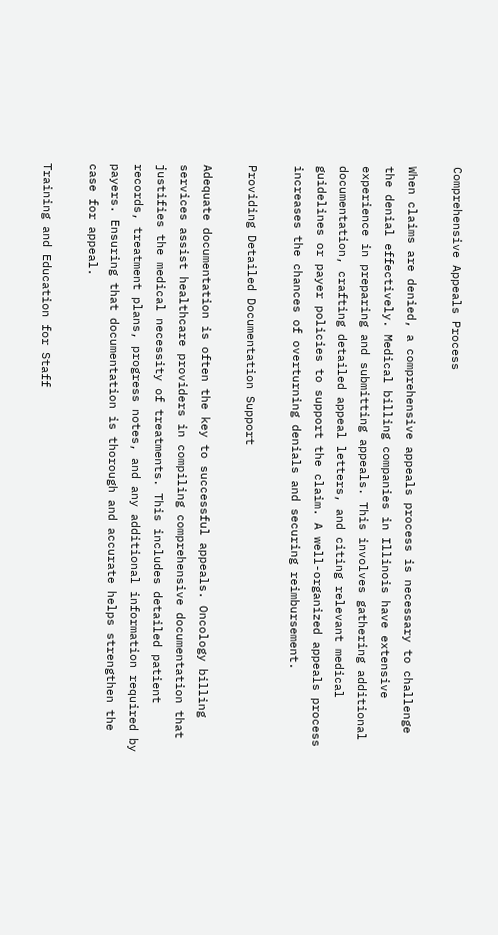Comprehensive Appeals Process

When claims are denied, a comprehensive appeals process is necessary to challenge the denial effectively. Medical billing companies in Illinois have extensive experience in preparing and submitting appeals. This involves gathering additional documentation, crafting detailed appeal letters, and citing relevant medical guidelines or payer policies to support the claim. A well-organized appeals process increases the chances of overturning denials and securing reimbursement.

Providing Detailed Documentation Support

Adequate documentation is often the key to successful appeals. Oncology billing services assist healthcare providers in compiling comprehensive documentation that justifies the medical necessity of treatments. This includes detailed patient records, treatment plans, progress notes, and any additional information required by payers. Ensuring that documentation is thorough and accurate helps strengthen the case for appeal.

Training and Education for Staff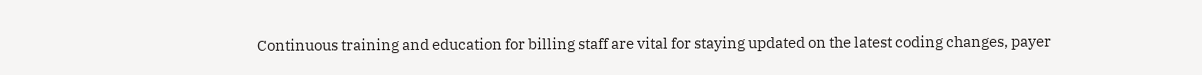Continuous training and education for billing staff are vital for staying updated on the latest coding changes, payer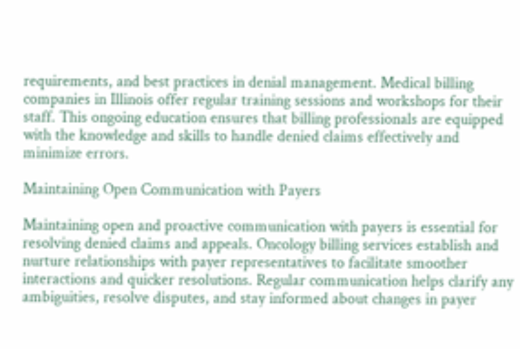requirements, and best practices in denial management. Medical billing companies in Illinois offer regular training sessions and workshops for their staff. This ongoing education ensures that billing professionals are equipped with the knowledge and skills to handle denied claims effectively and minimize errors.

Maintaining Open Communication with Payers

Maintaining open and proactive communication with payers is essential for resolving denied claims and appeals. Oncology billing services establish and nurture relationships with payer representatives to facilitate smoother interactions and quicker resolutions. Regular communication helps clarify any ambiguities, resolve disputes, and stay informed about changes in payer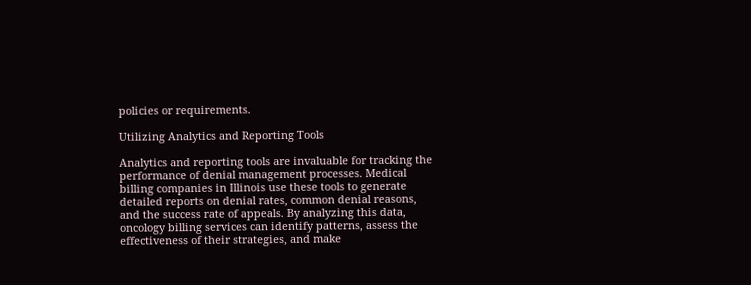policies or requirements.

Utilizing Analytics and Reporting Tools

Analytics and reporting tools are invaluable for tracking the performance of denial management processes. Medical billing companies in Illinois use these tools to generate detailed reports on denial rates, common denial reasons, and the success rate of appeals. By analyzing this data, oncology billing services can identify patterns, assess the effectiveness of their strategies, and make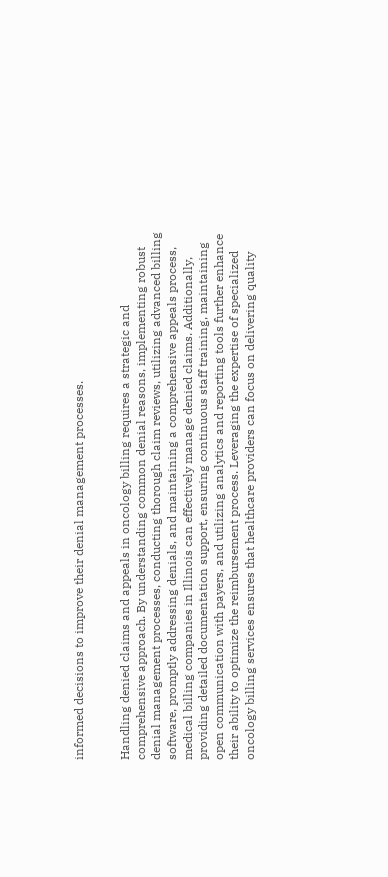informed decisions to improve their denial management processes.


Handling denied claims and appeals in oncology billing requires a strategic and comprehensive approach. By understanding common denial reasons, implementing robust denial management processes, conducting thorough claim reviews, utilizing advanced billing software, promptly addressing denials, and maintaining a comprehensive appeals process, medical billing companies in Illinois can effectively manage denied claims. Additionally, providing detailed documentation support, ensuring continuous staff training, maintaining open communication with payers, and utilizing analytics and reporting tools further enhance their ability to optimize the reimbursement process. Leveraging the expertise of specialized oncology billing services ensures that healthcare providers can focus on delivering quality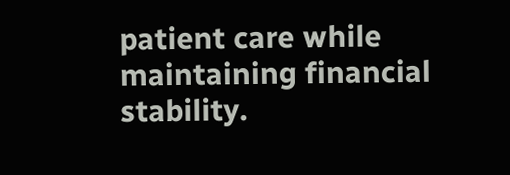patient care while maintaining financial stability.